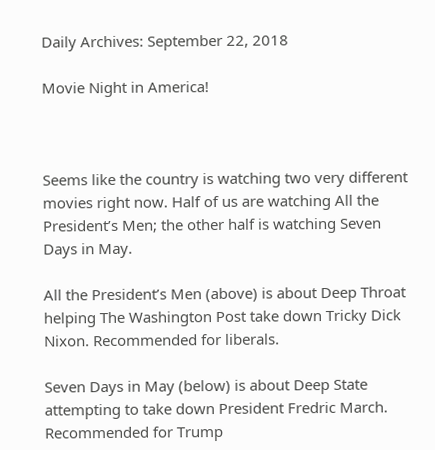Daily Archives: September 22, 2018

Movie Night in America!



Seems like the country is watching two very different movies right now. Half of us are watching All the President’s Men; the other half is watching Seven Days in May.

All the President’s Men (above) is about Deep Throat helping The Washington Post take down Tricky Dick Nixon. Recommended for liberals.

Seven Days in May (below) is about Deep State attempting to take down President Fredric March. Recommended for Trump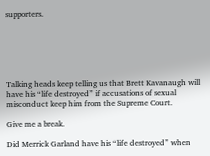supporters.






Talking heads keep telling us that Brett Kavanaugh will have his “life destroyed” if accusations of sexual misconduct keep him from the Supreme Court.

Give me a break.

Did Merrick Garland have his “life destroyed” when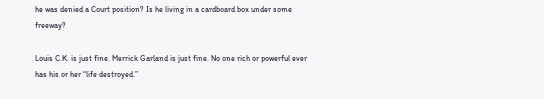he was denied a Court position? Is he living in a cardboard box under some freeway?

Louis C.K. is just fine. Merrick Garland is just fine. No one rich or powerful ever has his or her “life destroyed.”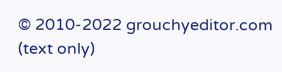© 2010-2022 grouchyeditor.com (text only)